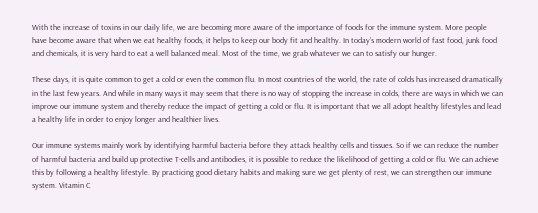With the increase of toxins in our daily life, we are becoming more aware of the importance of foods for the immune system. More people have become aware that when we eat healthy foods, it helps to keep our body fit and healthy. In today’s modern world of fast food, junk food and chemicals, it is very hard to eat a well balanced meal. Most of the time, we grab whatever we can to satisfy our hunger.

These days, it is quite common to get a cold or even the common flu. In most countries of the world, the rate of colds has increased dramatically in the last few years. And while in many ways it may seem that there is no way of stopping the increase in colds, there are ways in which we can improve our immune system and thereby reduce the impact of getting a cold or flu. It is important that we all adopt healthy lifestyles and lead a healthy life in order to enjoy longer and healthier lives.

Our immune systems mainly work by identifying harmful bacteria before they attack healthy cells and tissues. So if we can reduce the number of harmful bacteria and build up protective T-cells and antibodies, it is possible to reduce the likelihood of getting a cold or flu. We can achieve this by following a healthy lifestyle. By practicing good dietary habits and making sure we get plenty of rest, we can strengthen our immune system. Vitamin C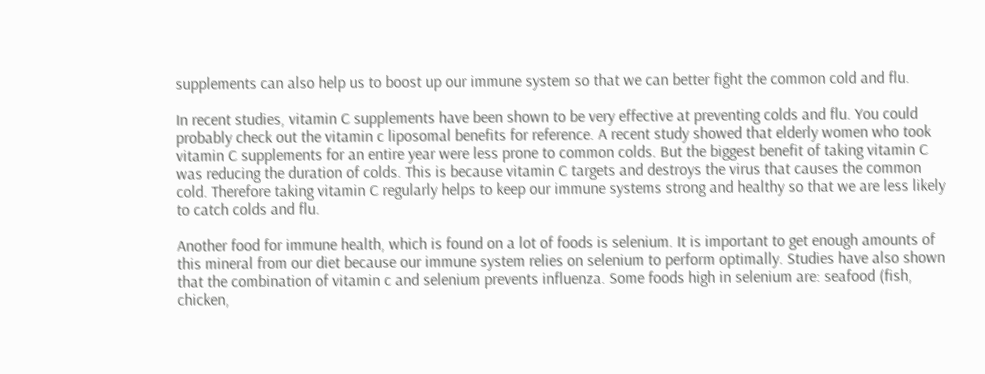supplements can also help us to boost up our immune system so that we can better fight the common cold and flu.

In recent studies, vitamin C supplements have been shown to be very effective at preventing colds and flu. You could probably check out the vitamin c liposomal benefits for reference. A recent study showed that elderly women who took vitamin C supplements for an entire year were less prone to common colds. But the biggest benefit of taking vitamin C was reducing the duration of colds. This is because vitamin C targets and destroys the virus that causes the common cold. Therefore taking vitamin C regularly helps to keep our immune systems strong and healthy so that we are less likely to catch colds and flu.

Another food for immune health, which is found on a lot of foods is selenium. It is important to get enough amounts of this mineral from our diet because our immune system relies on selenium to perform optimally. Studies have also shown that the combination of vitamin c and selenium prevents influenza. Some foods high in selenium are: seafood (fish, chicken,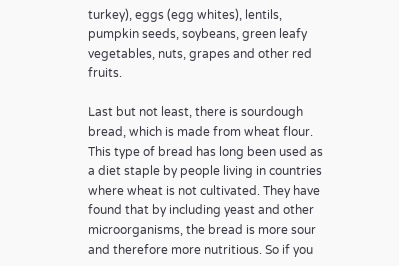turkey), eggs (egg whites), lentils, pumpkin seeds, soybeans, green leafy vegetables, nuts, grapes and other red fruits.

Last but not least, there is sourdough bread, which is made from wheat flour. This type of bread has long been used as a diet staple by people living in countries where wheat is not cultivated. They have found that by including yeast and other microorganisms, the bread is more sour and therefore more nutritious. So if you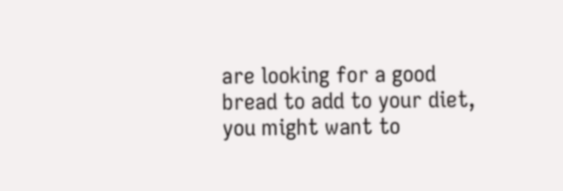are looking for a good bread to add to your diet, you might want to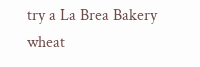try a La Brea Bakery wheat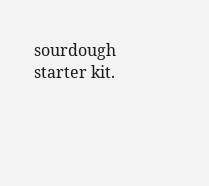sourdough starter kit.